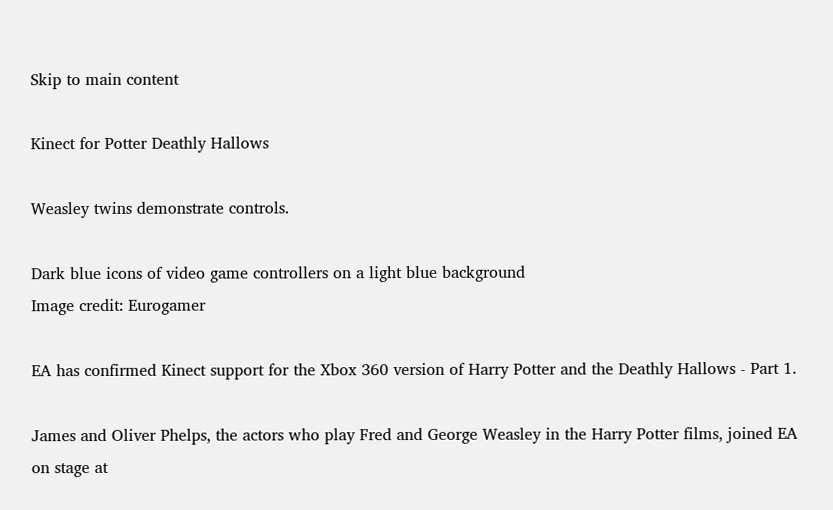Skip to main content

Kinect for Potter Deathly Hallows

Weasley twins demonstrate controls.

Dark blue icons of video game controllers on a light blue background
Image credit: Eurogamer

EA has confirmed Kinect support for the Xbox 360 version of Harry Potter and the Deathly Hallows - Part 1.

James and Oliver Phelps, the actors who play Fred and George Weasley in the Harry Potter films, joined EA on stage at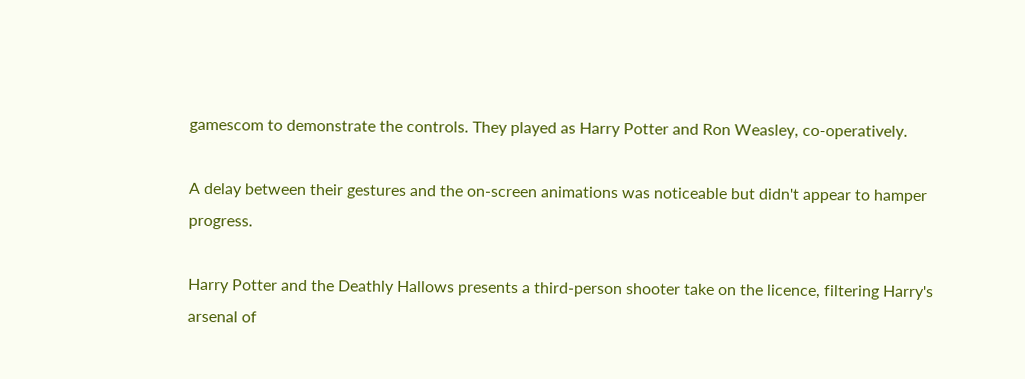gamescom to demonstrate the controls. They played as Harry Potter and Ron Weasley, co-operatively.

A delay between their gestures and the on-screen animations was noticeable but didn't appear to hamper progress.

Harry Potter and the Deathly Hallows presents a third-person shooter take on the licence, filtering Harry's arsenal of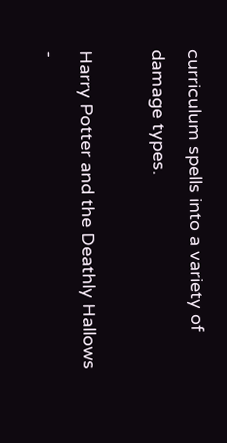curriculum spells into a variety of damage types.

Harry Potter and the Deathly Hallows -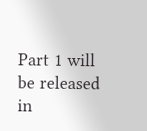Part 1 will be released in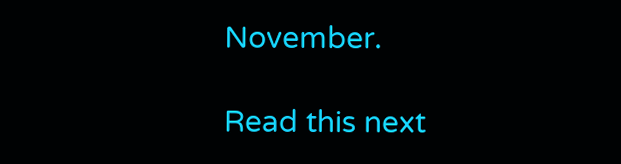November.

Read this next